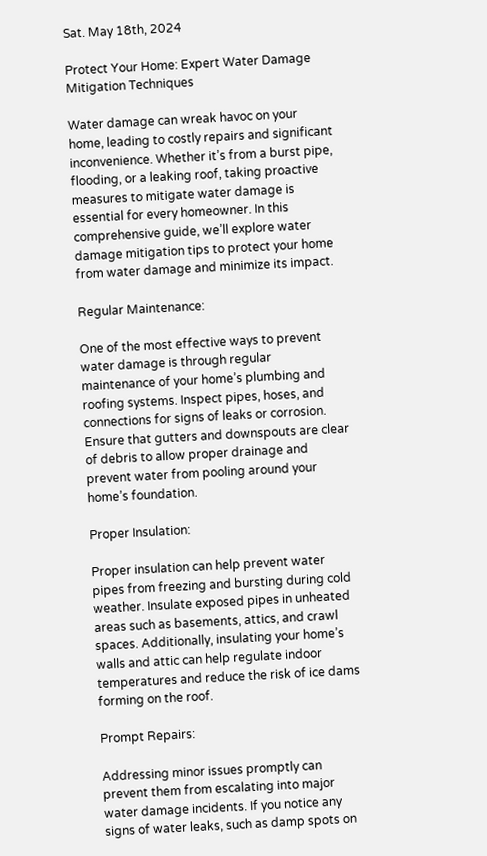Sat. May 18th, 2024

Protect Your Home: Expert Water Damage Mitigation Techniques

Water damage can wreak havoc on your home, leading to costly repairs and significant inconvenience. Whether it’s from a burst pipe, flooding, or a leaking roof, taking proactive measures to mitigate water damage is essential for every homeowner. In this comprehensive guide, we’ll explore water damage mitigation tips to protect your home from water damage and minimize its impact.

Regular Maintenance:

One of the most effective ways to prevent water damage is through regular maintenance of your home’s plumbing and roofing systems. Inspect pipes, hoses, and connections for signs of leaks or corrosion. Ensure that gutters and downspouts are clear of debris to allow proper drainage and prevent water from pooling around your home’s foundation.

Proper Insulation:

Proper insulation can help prevent water pipes from freezing and bursting during cold weather. Insulate exposed pipes in unheated areas such as basements, attics, and crawl spaces. Additionally, insulating your home’s walls and attic can help regulate indoor temperatures and reduce the risk of ice dams forming on the roof.

Prompt Repairs:

Addressing minor issues promptly can prevent them from escalating into major water damage incidents. If you notice any signs of water leaks, such as damp spots on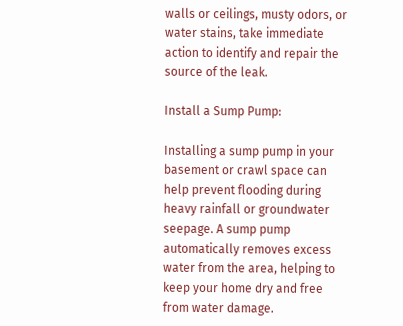walls or ceilings, musty odors, or water stains, take immediate action to identify and repair the source of the leak.

Install a Sump Pump:

Installing a sump pump in your basement or crawl space can help prevent flooding during heavy rainfall or groundwater seepage. A sump pump automatically removes excess water from the area, helping to keep your home dry and free from water damage.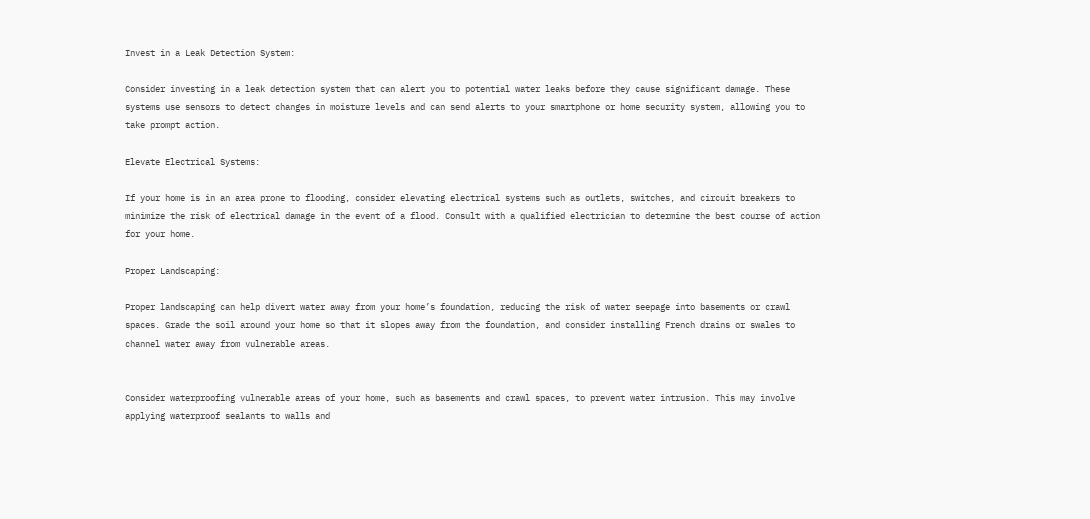Invest in a Leak Detection System:

Consider investing in a leak detection system that can alert you to potential water leaks before they cause significant damage. These systems use sensors to detect changes in moisture levels and can send alerts to your smartphone or home security system, allowing you to take prompt action.

Elevate Electrical Systems:

If your home is in an area prone to flooding, consider elevating electrical systems such as outlets, switches, and circuit breakers to minimize the risk of electrical damage in the event of a flood. Consult with a qualified electrician to determine the best course of action for your home.

Proper Landscaping:

Proper landscaping can help divert water away from your home’s foundation, reducing the risk of water seepage into basements or crawl spaces. Grade the soil around your home so that it slopes away from the foundation, and consider installing French drains or swales to channel water away from vulnerable areas.


Consider waterproofing vulnerable areas of your home, such as basements and crawl spaces, to prevent water intrusion. This may involve applying waterproof sealants to walls and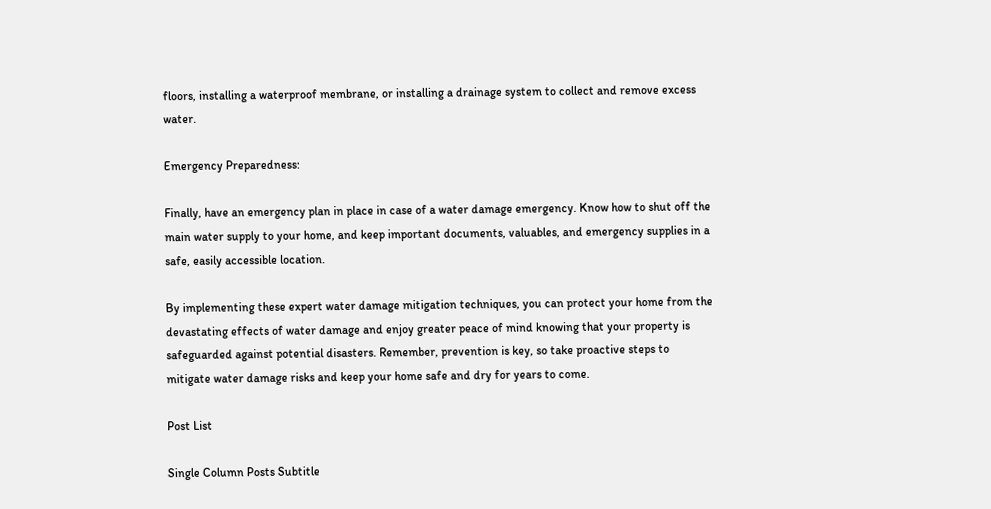floors, installing a waterproof membrane, or installing a drainage system to collect and remove excess water.

Emergency Preparedness:

Finally, have an emergency plan in place in case of a water damage emergency. Know how to shut off the main water supply to your home, and keep important documents, valuables, and emergency supplies in a safe, easily accessible location.

By implementing these expert water damage mitigation techniques, you can protect your home from the devastating effects of water damage and enjoy greater peace of mind knowing that your property is safeguarded against potential disasters. Remember, prevention is key, so take proactive steps to mitigate water damage risks and keep your home safe and dry for years to come.

Post List

Single Column Posts Subtitle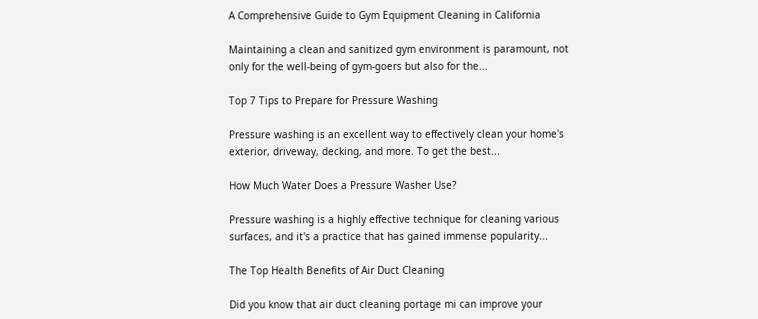A Comprehensive Guide to Gym Equipment Cleaning in California

Maintaining a clean and sanitized gym environment is paramount, not only for the well-being of gym-goers but also for the...

Top 7 Tips to Prepare for Pressure Washing

Pressure washing is an excellent way to effectively clean your home's exterior, driveway, decking, and more. To get the best...

How Much Water Does a Pressure Washer Use?

Pressure washing is a highly effective technique for cleaning various surfaces, and it's a practice that has gained immense popularity...

The Top Health Benefits of Air Duct Cleaning

Did you know that air duct cleaning portage mi can improve your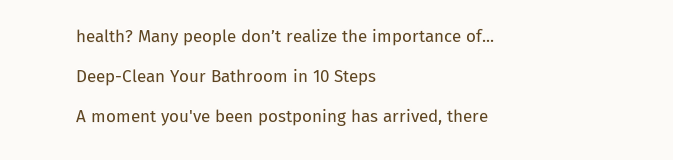health? Many people don’t realize the importance of...

Deep-Clean Your Bathroom in 10 Steps

A moment you've been postponing has arrived, there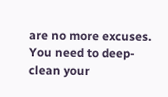are no more excuses. You need to deep-clean your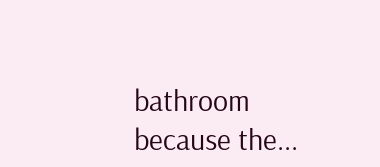bathroom because the...